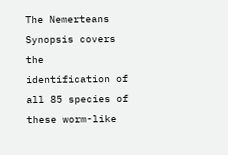The Nemerteans Synopsis covers the identification of all 85 species of these worm-like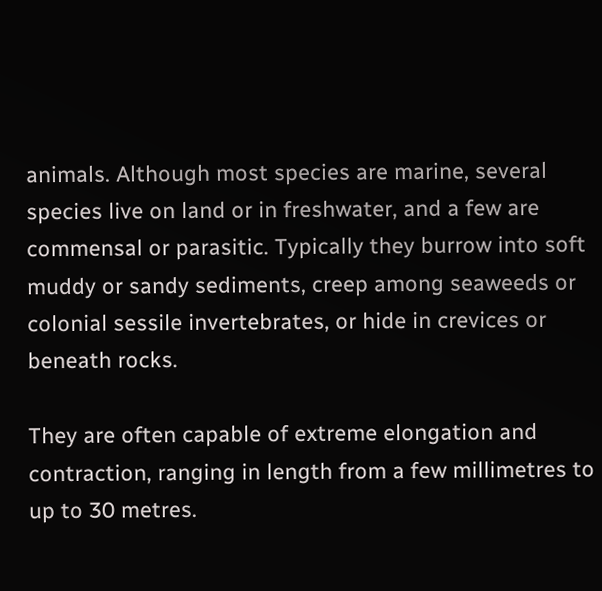animals. Although most species are marine, several species live on land or in freshwater, and a few are commensal or parasitic. Typically they burrow into soft muddy or sandy sediments, creep among seaweeds or colonial sessile invertebrates, or hide in crevices or beneath rocks.

They are often capable of extreme elongation and contraction, ranging in length from a few millimetres to up to 30 metres.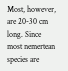Most, however, are 20-30 cm long. Since most nemertean species are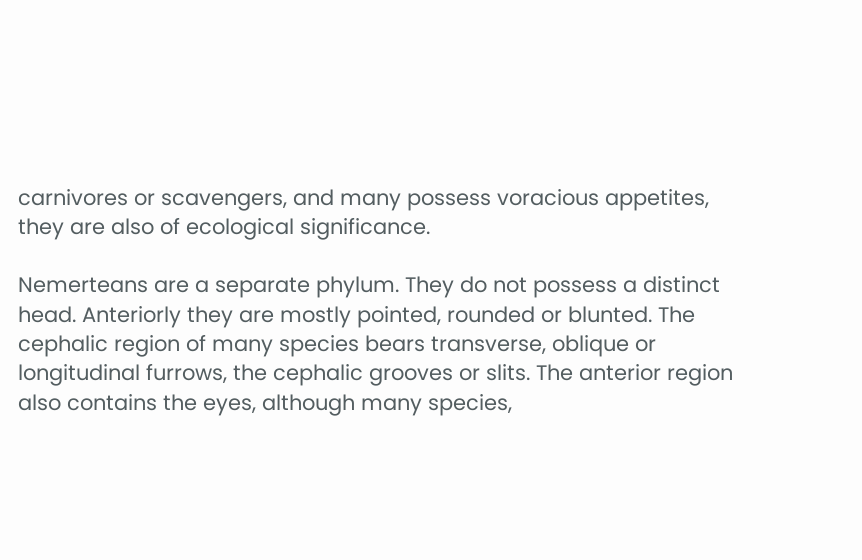carnivores or scavengers, and many possess voracious appetites, they are also of ecological significance.

Nemerteans are a separate phylum. They do not possess a distinct head. Anteriorly they are mostly pointed, rounded or blunted. The cephalic region of many species bears transverse, oblique or longitudinal furrows, the cephalic grooves or slits. The anterior region also contains the eyes, although many species,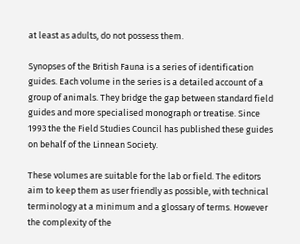at least as adults, do not possess them.

Synopses of the British Fauna is a series of identification guides. Each volume in the series is a detailed account of a group of animals. They bridge the gap between standard field guides and more specialised monograph or treatise. Since 1993 the the Field Studies Council has published these guides on behalf of the Linnean Society.

These volumes are suitable for the lab or field. The editors aim to keep them as user friendly as possible, with technical terminology at a minimum and a glossary of terms. However the complexity of the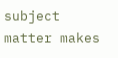subject matter makes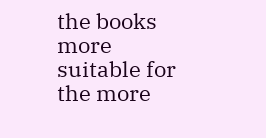the books more suitable for the more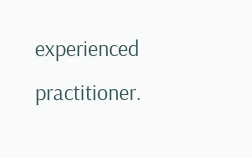experienced practitioner.